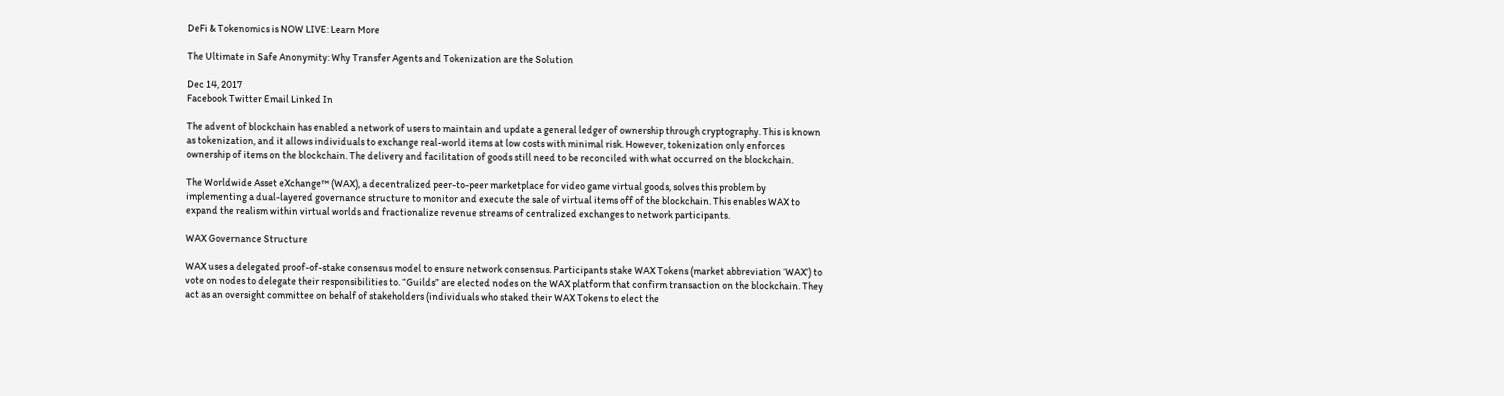DeFi & Tokenomics is NOW LIVE: Learn More

The Ultimate in Safe Anonymity: Why Transfer Agents and Tokenization are the Solution

Dec 14, 2017
Facebook Twitter Email Linked In

The advent of blockchain has enabled a network of users to maintain and update a general ledger of ownership through cryptography. This is known as tokenization, and it allows individuals to exchange real-world items at low costs with minimal risk. However, tokenization only enforces ownership of items on the blockchain. The delivery and facilitation of goods still need to be reconciled with what occurred on the blockchain.

The Worldwide Asset eXchange™ (WAX), a decentralized peer-to-peer marketplace for video game virtual goods, solves this problem by implementing a dual-layered governance structure to monitor and execute the sale of virtual items off of the blockchain. This enables WAX to expand the realism within virtual worlds and fractionalize revenue streams of centralized exchanges to network participants.

WAX Governance Structure

WAX uses a delegated proof-of-stake consensus model to ensure network consensus. Participants stake WAX Tokens (market abbreviation ‘WAX’) to vote on nodes to delegate their responsibilities to. “Guilds” are elected nodes on the WAX platform that confirm transaction on the blockchain. They act as an oversight committee on behalf of stakeholders (individuals who staked their WAX Tokens to elect the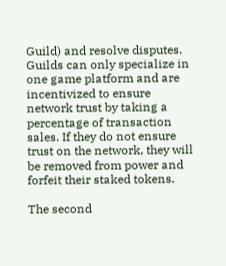Guild) and resolve disputes. Guilds can only specialize in one game platform and are incentivized to ensure network trust by taking a percentage of transaction sales. If they do not ensure trust on the network, they will be removed from power and forfeit their staked tokens.

The second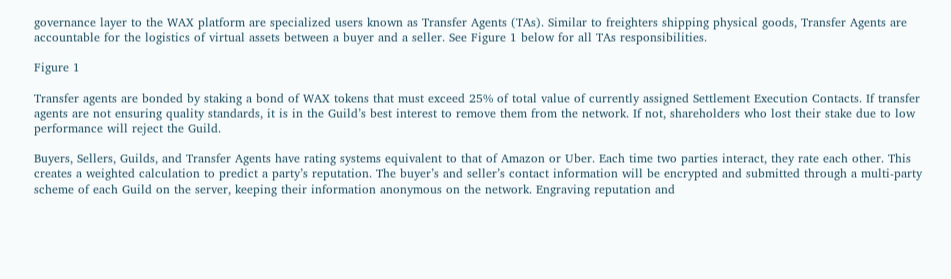governance layer to the WAX platform are specialized users known as Transfer Agents (TAs). Similar to freighters shipping physical goods, Transfer Agents are accountable for the logistics of virtual assets between a buyer and a seller. See Figure 1 below for all TAs responsibilities.

Figure 1

Transfer agents are bonded by staking a bond of WAX tokens that must exceed 25% of total value of currently assigned Settlement Execution Contacts. If transfer agents are not ensuring quality standards, it is in the Guild’s best interest to remove them from the network. If not, shareholders who lost their stake due to low performance will reject the Guild.

Buyers, Sellers, Guilds, and Transfer Agents have rating systems equivalent to that of Amazon or Uber. Each time two parties interact, they rate each other. This creates a weighted calculation to predict a party’s reputation. The buyer’s and seller’s contact information will be encrypted and submitted through a multi-party scheme of each Guild on the server, keeping their information anonymous on the network. Engraving reputation and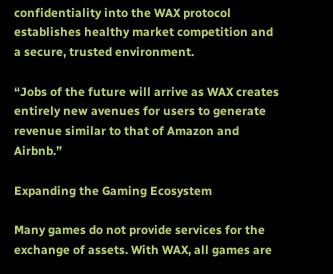confidentiality into the WAX protocol establishes healthy market competition and a secure, trusted environment.

“Jobs of the future will arrive as WAX creates entirely new avenues for users to generate revenue similar to that of Amazon and Airbnb.”

Expanding the Gaming Ecosystem

Many games do not provide services for the exchange of assets. With WAX, all games are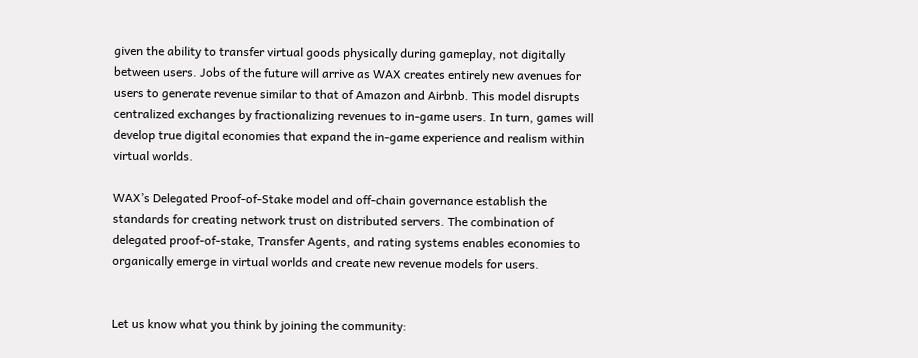given the ability to transfer virtual goods physically during gameplay, not digitally between users. Jobs of the future will arrive as WAX creates entirely new avenues for users to generate revenue similar to that of Amazon and Airbnb. This model disrupts centralized exchanges by fractionalizing revenues to in-game users. In turn, games will develop true digital economies that expand the in-game experience and realism within virtual worlds.

WAX’s Delegated Proof-of-Stake model and off-chain governance establish the standards for creating network trust on distributed servers. The combination of delegated proof-of-stake, Transfer Agents, and rating systems enables economies to organically emerge in virtual worlds and create new revenue models for users.


Let us know what you think by joining the community: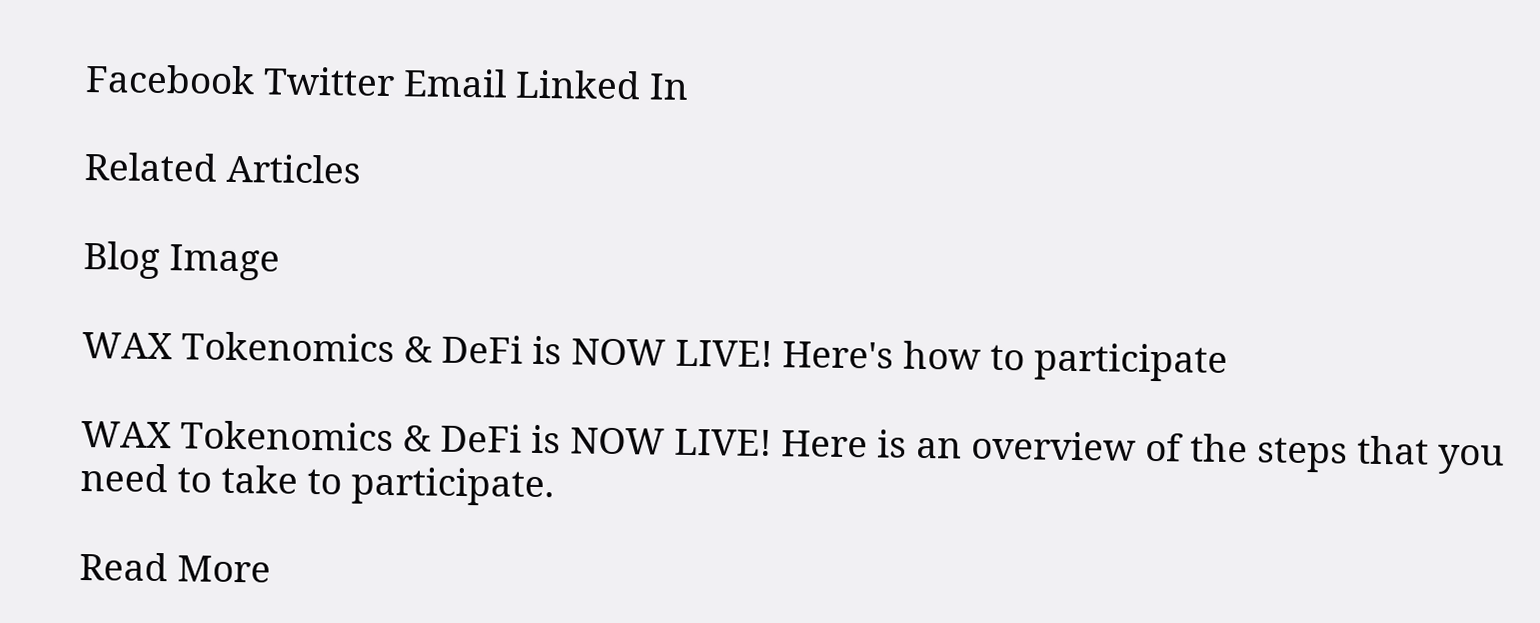Facebook Twitter Email Linked In

Related Articles

Blog Image

WAX Tokenomics & DeFi is NOW LIVE! Here's how to participate

WAX Tokenomics & DeFi is NOW LIVE! Here is an overview of the steps that you need to take to participate.

Read More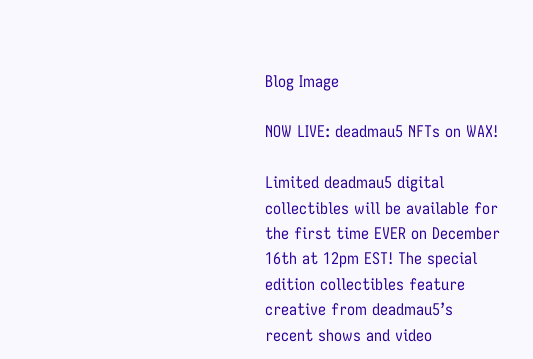Blog Image

NOW LIVE: deadmau5 NFTs on WAX!

Limited deadmau5 digital collectibles will be available for the first time EVER on December 16th at 12pm EST! The special edition collectibles feature creative from deadmau5’s recent shows and video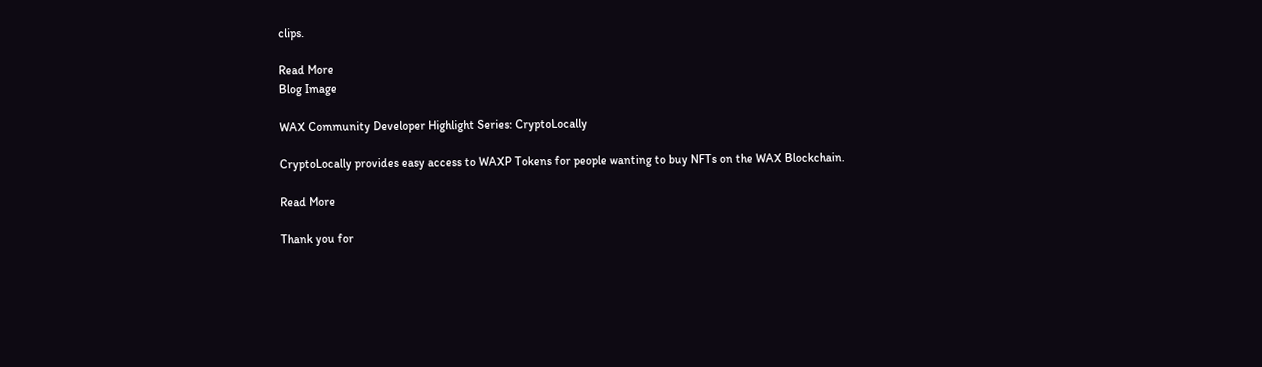clips.

Read More
Blog Image

WAX Community Developer Highlight Series: CryptoLocally

CryptoLocally provides easy access to WAXP Tokens for people wanting to buy NFTs on the WAX Blockchain.

Read More

Thank you for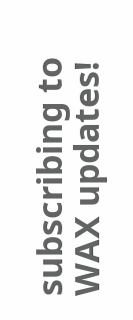subscribing to WAX updates!